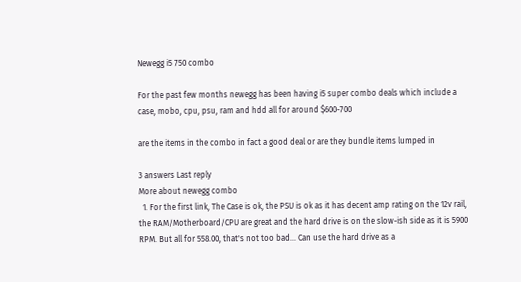Newegg i5 750 combo

For the past few months newegg has been having i5 super combo deals which include a case, mobo, cpu, psu, ram and hdd all for around $600-700

are the items in the combo in fact a good deal or are they bundle items lumped in

3 answers Last reply
More about newegg combo
  1. For the first link, The Case is ok, the PSU is ok as it has decent amp rating on the 12v rail, the RAM/Motherboard/CPU are great and the hard drive is on the slow-ish side as it is 5900 RPM. But all for 558.00, that's not too bad... Can use the hard drive as a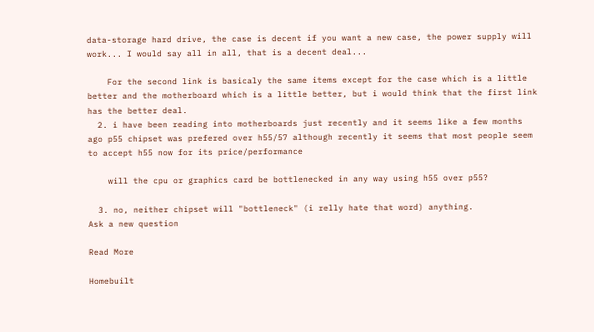data-storage hard drive, the case is decent if you want a new case, the power supply will work... I would say all in all, that is a decent deal...

    For the second link is basicaly the same items except for the case which is a little better and the motherboard which is a little better, but i would think that the first link has the better deal.
  2. i have been reading into motherboards just recently and it seems like a few months ago p55 chipset was prefered over h55/57 although recently it seems that most people seem to accept h55 now for its price/performance

    will the cpu or graphics card be bottlenecked in any way using h55 over p55?

  3. no, neither chipset will "bottleneck" (i relly hate that word) anything.
Ask a new question

Read More

Homebuilt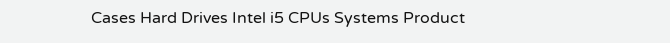Cases Hard Drives Intel i5 CPUs Systems Product